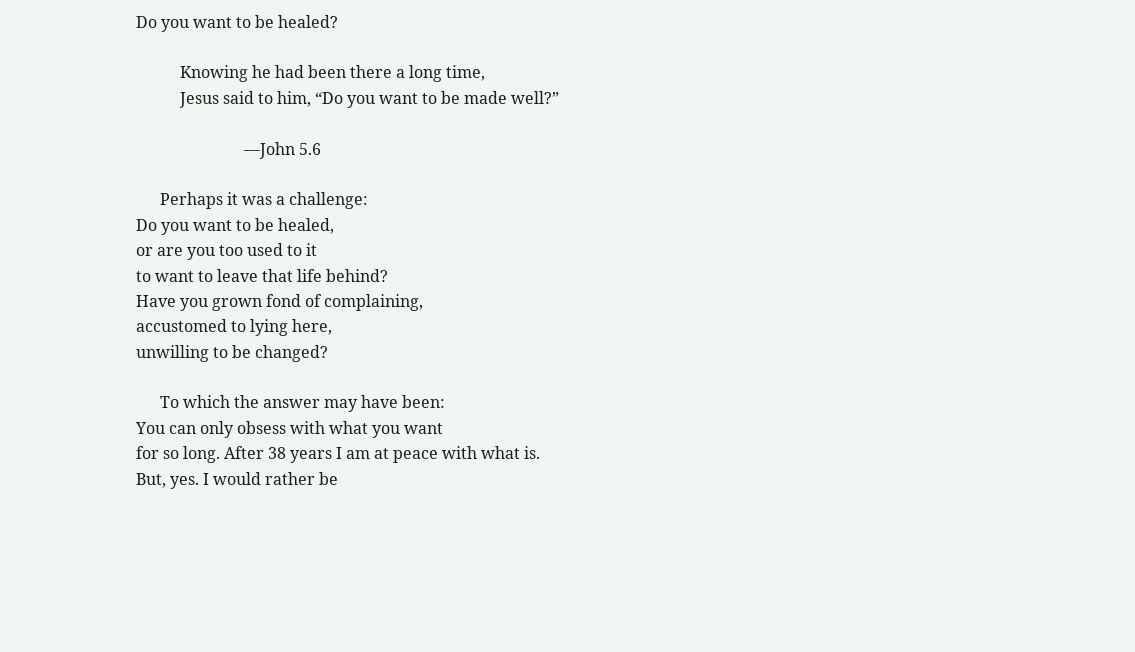Do you want to be healed?

           Knowing he had been there a long time,
           Jesus said to him, “Do you want to be made well?”

                           —John 5.6

      Perhaps it was a challenge:
Do you want to be healed,
or are you too used to it
to want to leave that life behind?
Have you grown fond of complaining,
accustomed to lying here,
unwilling to be changed?

      To which the answer may have been:
You can only obsess with what you want
for so long. After 38 years I am at peace with what is.
But, yes. I would rather be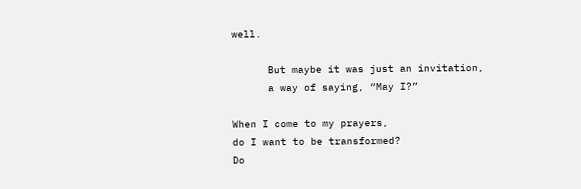well.

      But maybe it was just an invitation,
      a way of saying, “May I?”

When I come to my prayers,
do I want to be transformed?
Do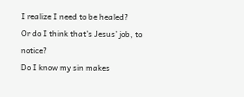I realize I need to be healed?
Or do I think that’s Jesus’ job, to notice?
Do I know my sin makes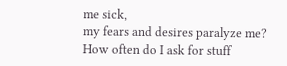me sick,
my fears and desires paralyze me?
How often do I ask for stuff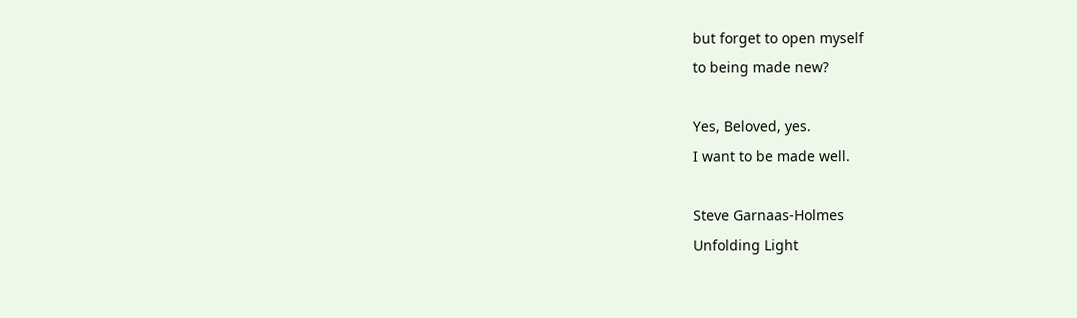but forget to open myself
to being made new?

Yes, Beloved, yes.
I want to be made well.

Steve Garnaas-Holmes
Unfolding Light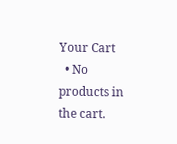Your Cart
  • No products in the cart.